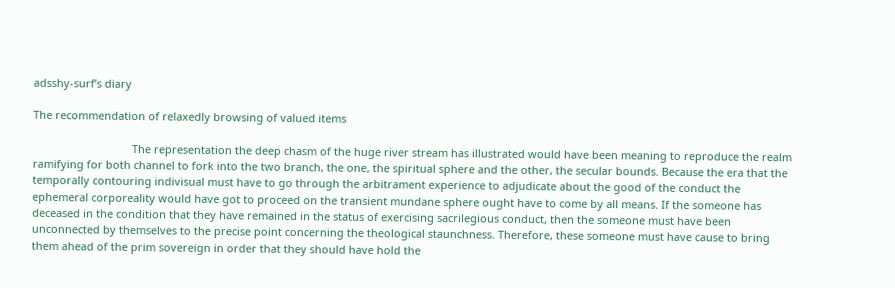adsshy-surf’s diary

The recommendation of relaxedly browsing of valued items

                                 The representation the deep chasm of the huge river stream has illustrated would have been meaning to reproduce the realm ramifying for both channel to fork into the two branch, the one, the spiritual sphere and the other, the secular bounds. Because the era that the temporally contouring indivisual must have to go through the arbitrament experience to adjudicate about the good of the conduct the ephemeral corporeality would have got to proceed on the transient mundane sphere ought have to come by all means. If the someone has deceased in the condition that they have remained in the status of exercising sacrilegious conduct, then the someone must have been unconnected by themselves to the precise point concerning the theological staunchness. Therefore, these someone must have cause to bring them ahead of the prim sovereign in order that they should have hold the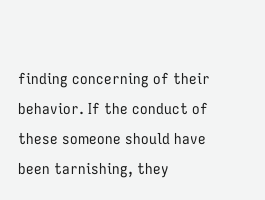finding concerning of their behavior. If the conduct of these someone should have been tarnishing, they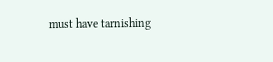must have tarnishing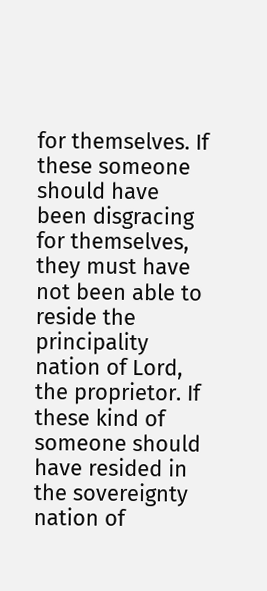for themselves. If these someone should have been disgracing for themselves, they must have not been able to reside the principality nation of Lord, the proprietor. If these kind of someone should have resided in the sovereignty nation of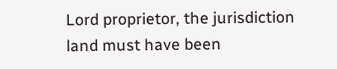Lord proprietor, the jurisdiction land must have been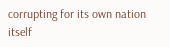corrupting for its own nation itself